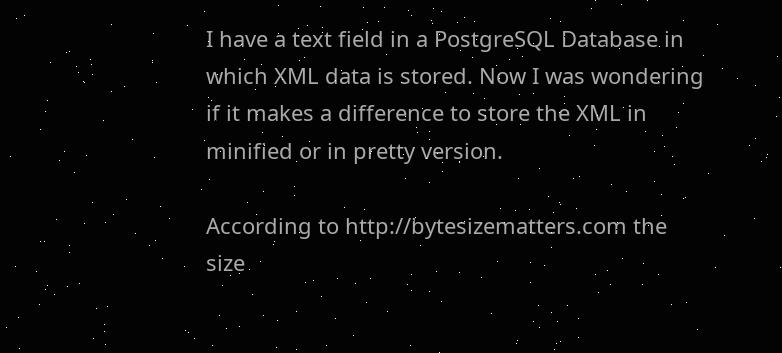I have a text field in a PostgreSQL Database in which XML data is stored. Now I was wondering if it makes a difference to store the XML in minified or in pretty version.

According to http://bytesizematters.com the size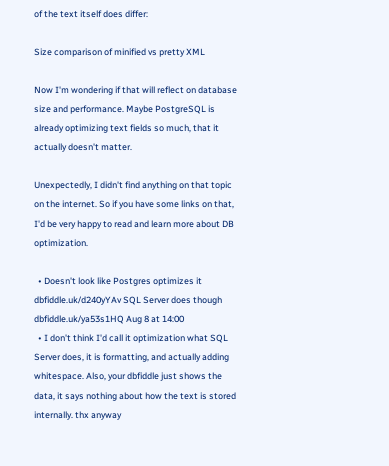of the text itself does differ:

Size comparison of minified vs pretty XML

Now I'm wondering if that will reflect on database size and performance. Maybe PostgreSQL is already optimizing text fields so much, that it actually doesn't matter.

Unexpectedly, I didn't find anything on that topic on the internet. So if you have some links on that, I'd be very happy to read and learn more about DB optimization.

  • Doesn't look like Postgres optimizes it dbfiddle.uk/d240yYAv SQL Server does though dbfiddle.uk/ya53s1HQ Aug 8 at 14:00
  • I don't think I'd call it optimization what SQL Server does, it is formatting, and actually adding whitespace. Also, your dbfiddle just shows the data, it says nothing about how the text is stored internally. thx anyway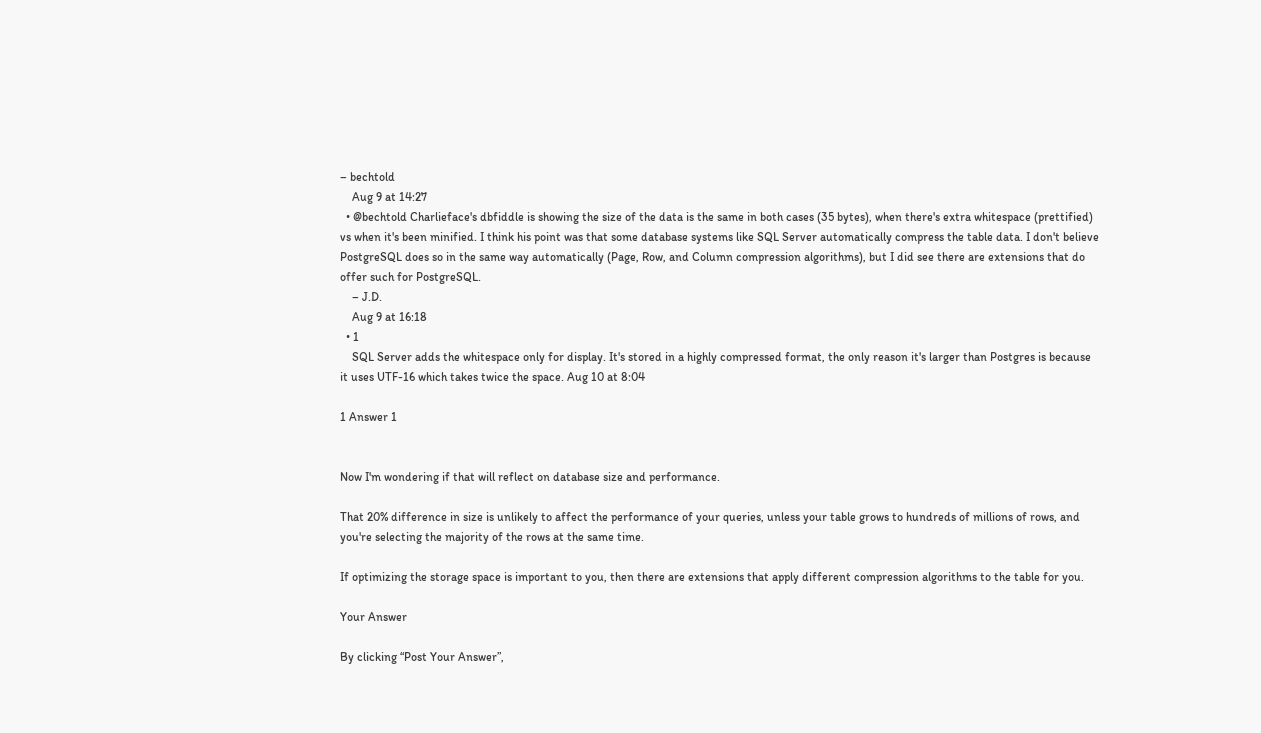– bechtold
    Aug 9 at 14:27
  • @bechtold Charlieface's dbfiddle is showing the size of the data is the same in both cases (35 bytes), when there's extra whitespace (prettified) vs when it's been minified. I think his point was that some database systems like SQL Server automatically compress the table data. I don't believe PostgreSQL does so in the same way automatically (Page, Row, and Column compression algorithms), but I did see there are extensions that do offer such for PostgreSQL.
    – J.D.
    Aug 9 at 16:18
  • 1
    SQL Server adds the whitespace only for display. It's stored in a highly compressed format, the only reason it's larger than Postgres is because it uses UTF-16 which takes twice the space. Aug 10 at 8:04

1 Answer 1


Now I'm wondering if that will reflect on database size and performance.

That 20% difference in size is unlikely to affect the performance of your queries, unless your table grows to hundreds of millions of rows, and you're selecting the majority of the rows at the same time.

If optimizing the storage space is important to you, then there are extensions that apply different compression algorithms to the table for you.

Your Answer

By clicking “Post Your Answer”,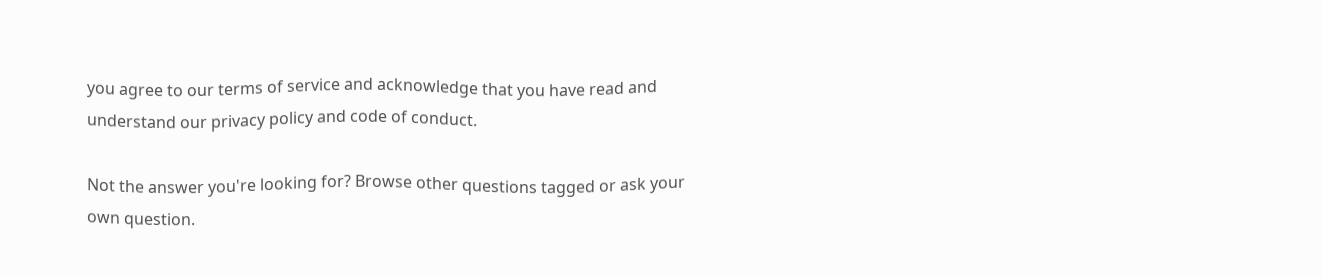you agree to our terms of service and acknowledge that you have read and understand our privacy policy and code of conduct.

Not the answer you're looking for? Browse other questions tagged or ask your own question.